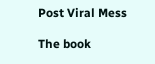Post Viral Mess

The book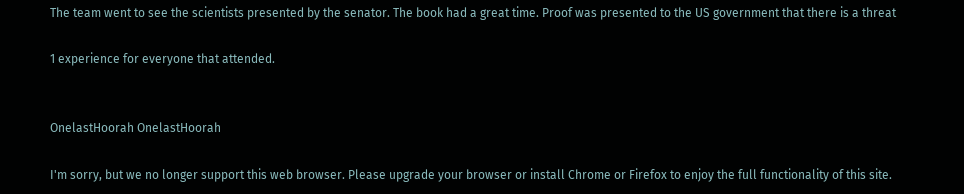The team went to see the scientists presented by the senator. The book had a great time. Proof was presented to the US government that there is a threat

1 experience for everyone that attended.


OnelastHoorah OnelastHoorah

I'm sorry, but we no longer support this web browser. Please upgrade your browser or install Chrome or Firefox to enjoy the full functionality of this site.